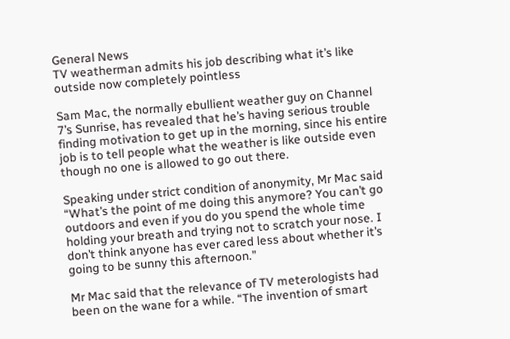General News
TV weatherman admits his job describing what it’s like outside now completely pointless

Sam Mac, the normally ebullient weather guy on Channel 7’s Sunrise, has revealed that he’s having serious trouble finding motivation to get up in the morning, since his entire job is to tell people what the weather is like outside even though no one is allowed to go out there.

Speaking under strict condition of anonymity, Mr Mac said “What’s the point of me doing this anymore? You can’t go outdoors and even if you do you spend the whole time holding your breath and trying not to scratch your nose. I don’t think anyone has ever cared less about whether it’s going to be sunny this afternoon.”

Mr Mac said that the relevance of TV meterologists had been on the wane for a while. “The invention of smart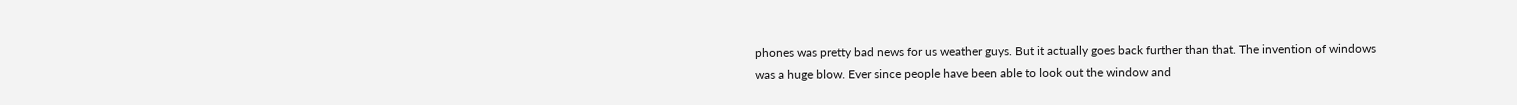phones was pretty bad news for us weather guys. But it actually goes back further than that. The invention of windows was a huge blow. Ever since people have been able to look out the window and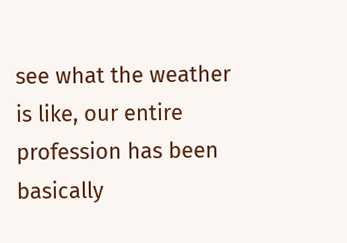see what the weather is like, our entire profession has been basically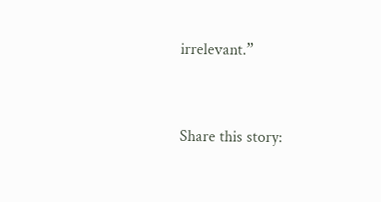irrelevant.”


Share this story: